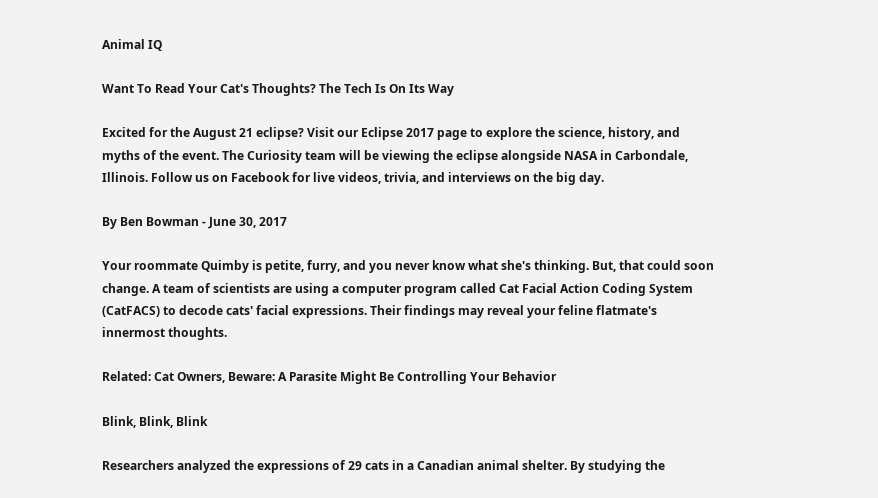Animal IQ

Want To Read Your Cat's Thoughts? The Tech Is On Its Way

Excited for the August 21 eclipse? Visit our Eclipse 2017 page to explore the science, history, and myths of the event. The Curiosity team will be viewing the eclipse alongside NASA in Carbondale, Illinois. Follow us on Facebook for live videos, trivia, and interviews on the big day.

By Ben Bowman - June 30, 2017

Your roommate Quimby is petite, furry, and you never know what she's thinking. But, that could soon change. A team of scientists are using a computer program called Cat Facial Action Coding System (CatFACS) to decode cats' facial expressions. Their findings may reveal your feline flatmate's innermost thoughts.

Related: Cat Owners, Beware: A Parasite Might Be Controlling Your Behavior

Blink, Blink, Blink

Researchers analyzed the expressions of 29 cats in a Canadian animal shelter. By studying the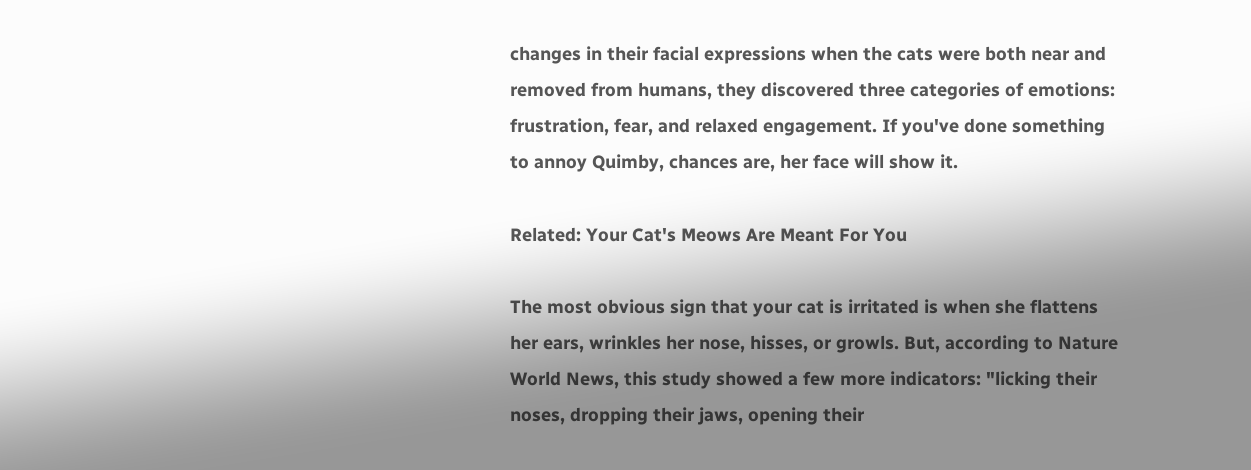changes in their facial expressions when the cats were both near and removed from humans, they discovered three categories of emotions: frustration, fear, and relaxed engagement. If you've done something to annoy Quimby, chances are, her face will show it.

Related: Your Cat's Meows Are Meant For You

The most obvious sign that your cat is irritated is when she flattens her ears, wrinkles her nose, hisses, or growls. But, according to Nature World News, this study showed a few more indicators: "licking their noses, dropping their jaws, opening their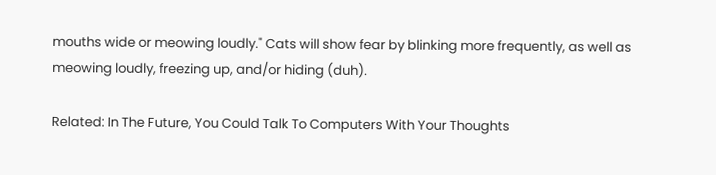mouths wide or meowing loudly." Cats will show fear by blinking more frequently, as well as meowing loudly, freezing up, and/or hiding (duh).

Related: In The Future, You Could Talk To Computers With Your Thoughts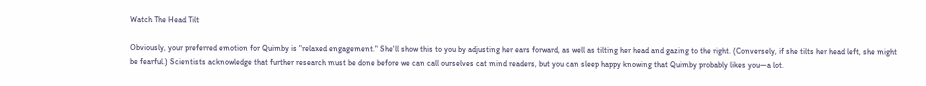Watch The Head Tilt

Obviously, your preferred emotion for Quimby is "relaxed engagement." She'll show this to you by adjusting her ears forward, as well as tilting her head and gazing to the right. (Conversely, if she tilts her head left, she might be fearful.) Scientists acknowledge that further research must be done before we can call ourselves cat mind readers, but you can sleep happy knowing that Quimby probably likes you—a lot.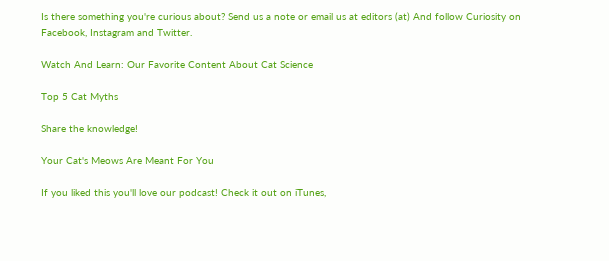Is there something you're curious about? Send us a note or email us at editors (at) And follow Curiosity on Facebook, Instagram and Twitter.

Watch And Learn: Our Favorite Content About Cat Science

Top 5 Cat Myths

Share the knowledge!

Your Cat's Meows Are Meant For You

If you liked this you'll love our podcast! Check it out on iTunes,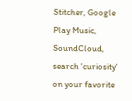Stitcher, Google Play Music, SoundCloud, search 'curiosity' on your favorite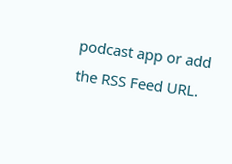podcast app or add the RSS Feed URL.